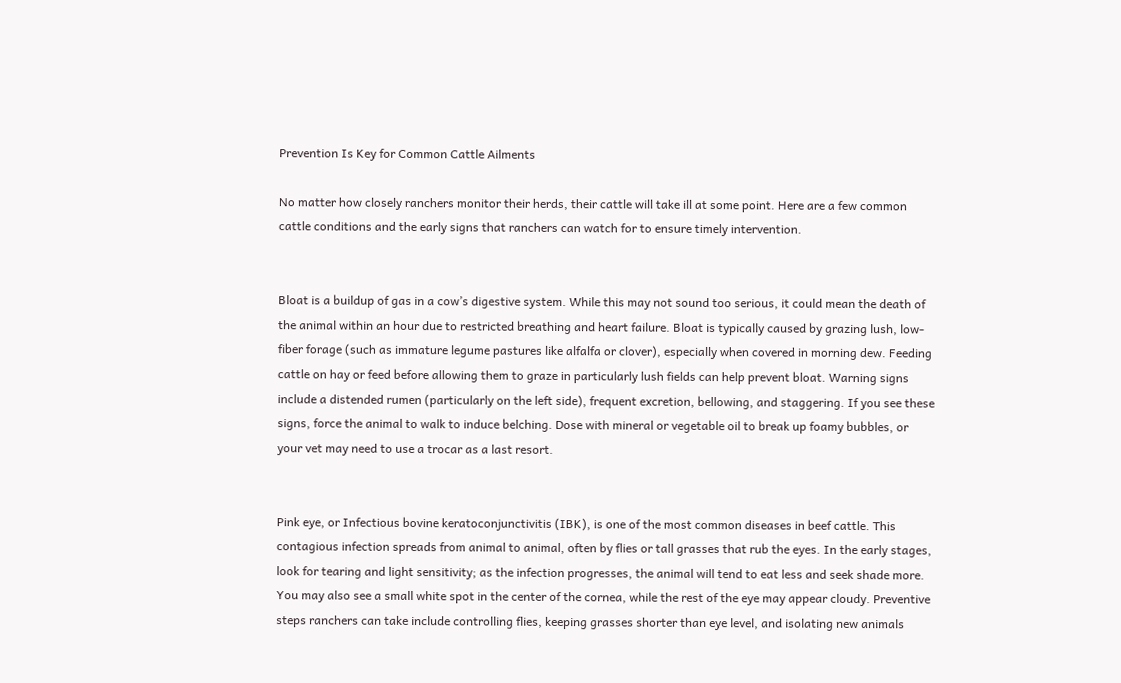Prevention Is Key for Common Cattle Ailments

No matter how closely ranchers monitor their herds, their cattle will take ill at some point. Here are a few common cattle conditions and the early signs that ranchers can watch for to ensure timely intervention.


Bloat is a buildup of gas in a cow’s digestive system. While this may not sound too serious, it could mean the death of the animal within an hour due to restricted breathing and heart failure. Bloat is typically caused by grazing lush, low-fiber forage (such as immature legume pastures like alfalfa or clover), especially when covered in morning dew. Feeding cattle on hay or feed before allowing them to graze in particularly lush fields can help prevent bloat. Warning signs include a distended rumen (particularly on the left side), frequent excretion, bellowing, and staggering. If you see these signs, force the animal to walk to induce belching. Dose with mineral or vegetable oil to break up foamy bubbles, or your vet may need to use a trocar as a last resort.


Pink eye, or Infectious bovine keratoconjunctivitis (IBK), is one of the most common diseases in beef cattle. This contagious infection spreads from animal to animal, often by flies or tall grasses that rub the eyes. In the early stages, look for tearing and light sensitivity; as the infection progresses, the animal will tend to eat less and seek shade more. You may also see a small white spot in the center of the cornea, while the rest of the eye may appear cloudy. Preventive steps ranchers can take include controlling flies, keeping grasses shorter than eye level, and isolating new animals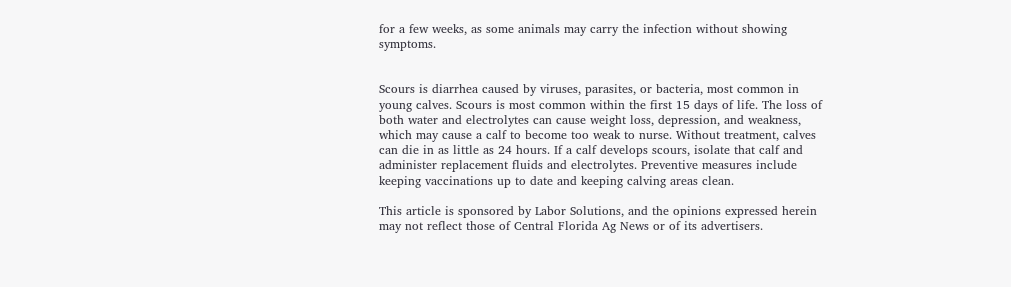for a few weeks, as some animals may carry the infection without showing symptoms.


Scours is diarrhea caused by viruses, parasites, or bacteria, most common in young calves. Scours is most common within the first 15 days of life. The loss of both water and electrolytes can cause weight loss, depression, and weakness, which may cause a calf to become too weak to nurse. Without treatment, calves can die in as little as 24 hours. If a calf develops scours, isolate that calf and administer replacement fluids and electrolytes. Preventive measures include keeping vaccinations up to date and keeping calving areas clean.

This article is sponsored by Labor Solutions, and the opinions expressed herein may not reflect those of Central Florida Ag News or of its advertisers.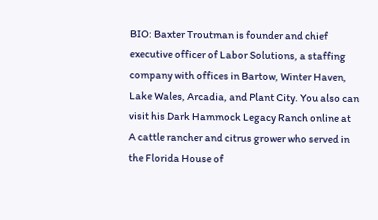BIO: Baxter Troutman is founder and chief executive officer of Labor Solutions, a staffing company with offices in Bartow, Winter Haven, Lake Wales, Arcadia, and Plant City. You also can visit his Dark Hammock Legacy Ranch online at A cattle rancher and citrus grower who served in the Florida House of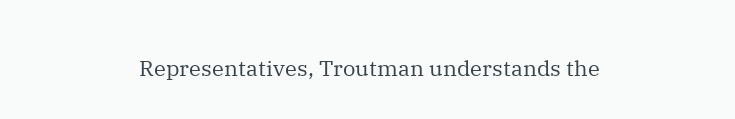Representatives, Troutman understands the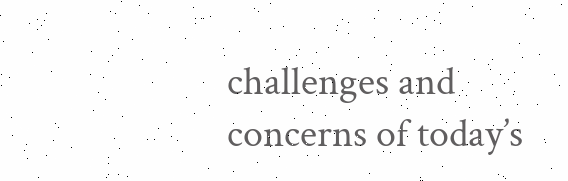challenges and concerns of today’s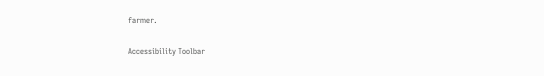farmer.

Accessibility Toolbar